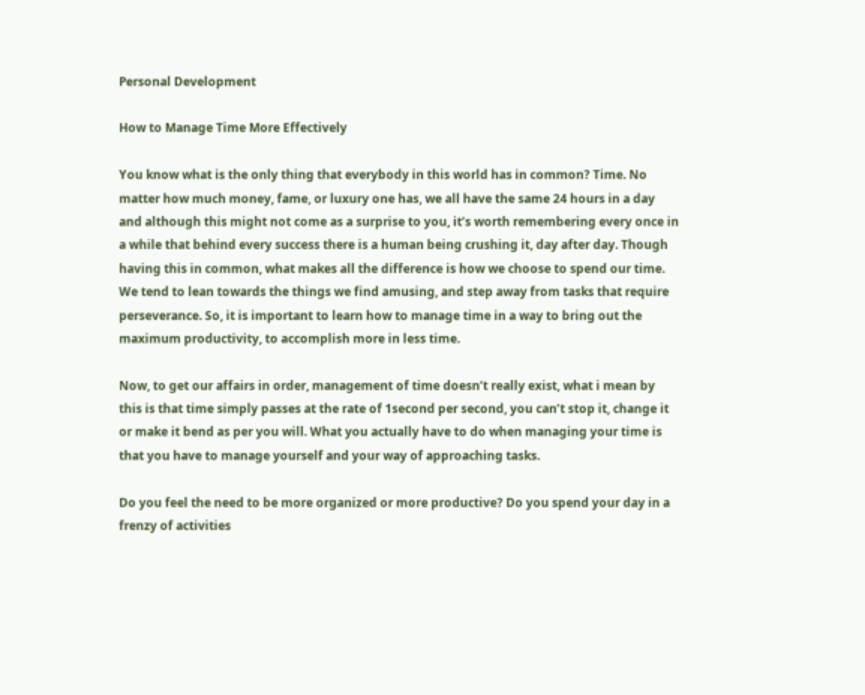Personal Development

How to Manage Time More Effectively

You know what is the only thing that everybody in this world has in common? Time. No matter how much money, fame, or luxury one has, we all have the same 24 hours in a day and although this might not come as a surprise to you, it’s worth remembering every once in a while that behind every success there is a human being crushing it, day after day. Though having this in common, what makes all the difference is how we choose to spend our time. We tend to lean towards the things we find amusing, and step away from tasks that require perseverance. So, it is important to learn how to manage time in a way to bring out the maximum productivity, to accomplish more in less time.

Now, to get our affairs in order, management of time doesn’t really exist, what i mean by this is that time simply passes at the rate of 1second per second, you can’t stop it, change it or make it bend as per you will. What you actually have to do when managing your time is that you have to manage yourself and your way of approaching tasks.

Do you feel the need to be more organized or more productive? Do you spend your day in a frenzy of activities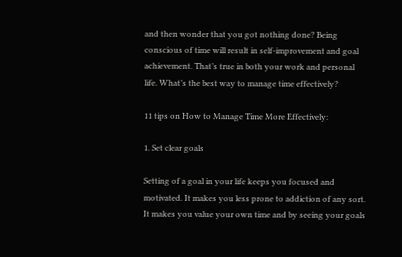and then wonder that you got nothing done? Being conscious of time will result in self-improvement and goal achievement. That’s true in both your work and personal life. What’s the best way to manage time effectively?

11 tips on How to Manage Time More Effectively:

1. Set clear goals

Setting of a goal in your life keeps you focused and motivated. It makes you less prone to addiction of any sort. It makes you value your own time and by seeing your goals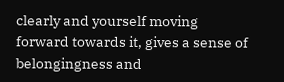clearly and yourself moving forward towards it, gives a sense of belongingness and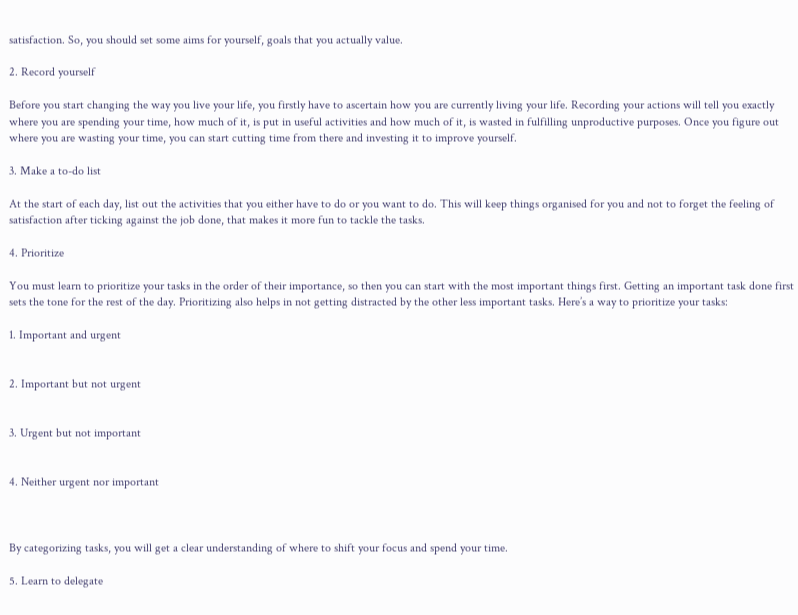satisfaction. So, you should set some aims for yourself, goals that you actually value.

2. Record yourself

Before you start changing the way you live your life, you firstly have to ascertain how you are currently living your life. Recording your actions will tell you exactly where you are spending your time, how much of it, is put in useful activities and how much of it, is wasted in fulfilling unproductive purposes. Once you figure out where you are wasting your time, you can start cutting time from there and investing it to improve yourself.

3. Make a to-do list

At the start of each day, list out the activities that you either have to do or you want to do. This will keep things organised for you and not to forget the feeling of satisfaction after ticking against the job done, that makes it more fun to tackle the tasks.

4. Prioritize

You must learn to prioritize your tasks in the order of their importance, so then you can start with the most important things first. Getting an important task done first sets the tone for the rest of the day. Prioritizing also helps in not getting distracted by the other less important tasks. Here’s a way to prioritize your tasks:

1. Important and urgent


2. Important but not urgent


3. Urgent but not important


4. Neither urgent nor important



By categorizing tasks, you will get a clear understanding of where to shift your focus and spend your time.

5. Learn to delegate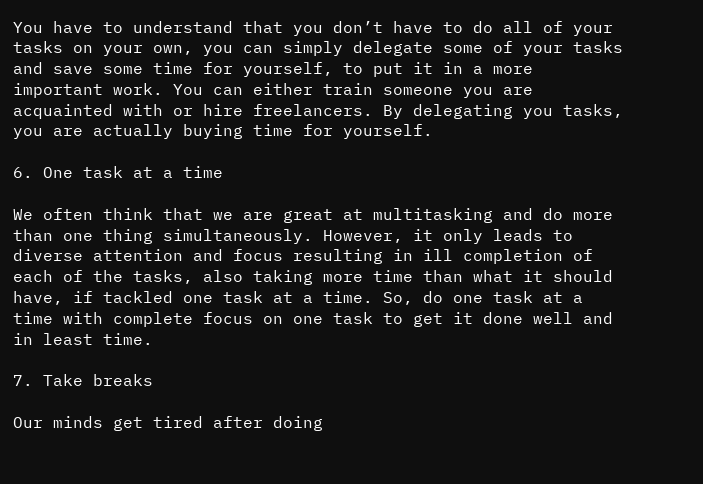You have to understand that you don’t have to do all of your tasks on your own, you can simply delegate some of your tasks and save some time for yourself, to put it in a more important work. You can either train someone you are acquainted with or hire freelancers. By delegating you tasks, you are actually buying time for yourself.

6. One task at a time

We often think that we are great at multitasking and do more than one thing simultaneously. However, it only leads to diverse attention and focus resulting in ill completion of each of the tasks, also taking more time than what it should have, if tackled one task at a time. So, do one task at a time with complete focus on one task to get it done well and in least time.

7. Take breaks

Our minds get tired after doing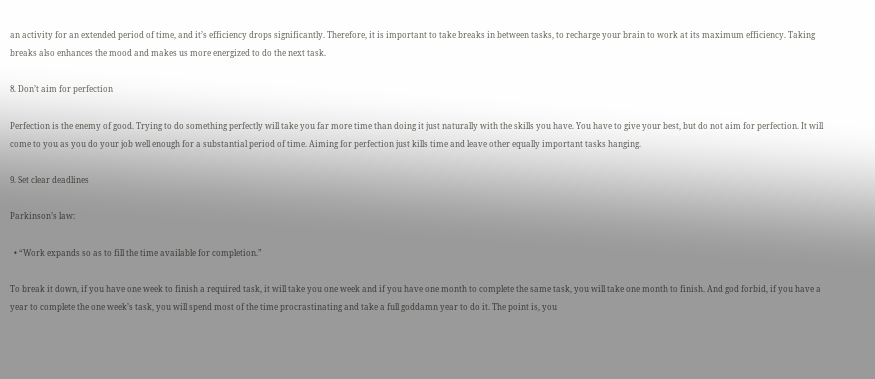an activity for an extended period of time, and it’s efficiency drops significantly. Therefore, it is important to take breaks in between tasks, to recharge your brain to work at its maximum efficiency. Taking breaks also enhances the mood and makes us more energized to do the next task.

8. Don’t aim for perfection

Perfection is the enemy of good. Trying to do something perfectly will take you far more time than doing it just naturally with the skills you have. You have to give your best, but do not aim for perfection. It will come to you as you do your job well enough for a substantial period of time. Aiming for perfection just kills time and leave other equally important tasks hanging.

9. Set clear deadlines

Parkinson’s law:

  • “Work expands so as to fill the time available for completion.”

To break it down, if you have one week to finish a required task, it will take you one week and if you have one month to complete the same task, you will take one month to finish. And god forbid, if you have a year to complete the one week’s task, you will spend most of the time procrastinating and take a full goddamn year to do it. The point is, you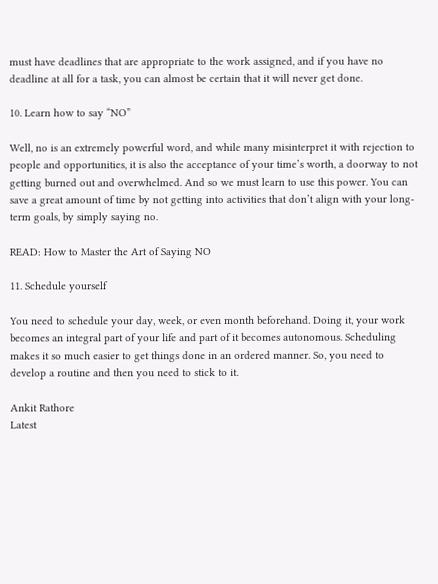must have deadlines that are appropriate to the work assigned, and if you have no deadline at all for a task, you can almost be certain that it will never get done.

10. Learn how to say “NO”

Well, no is an extremely powerful word, and while many misinterpret it with rejection to people and opportunities, it is also the acceptance of your time’s worth, a doorway to not getting burned out and overwhelmed. And so we must learn to use this power. You can save a great amount of time by not getting into activities that don’t align with your long-term goals, by simply saying no.

READ: How to Master the Art of Saying NO

11. Schedule yourself

You need to schedule your day, week, or even month beforehand. Doing it, your work becomes an integral part of your life and part of it becomes autonomous. Scheduling makes it so much easier to get things done in an ordered manner. So, you need to develop a routine and then you need to stick to it.

Ankit Rathore
Latest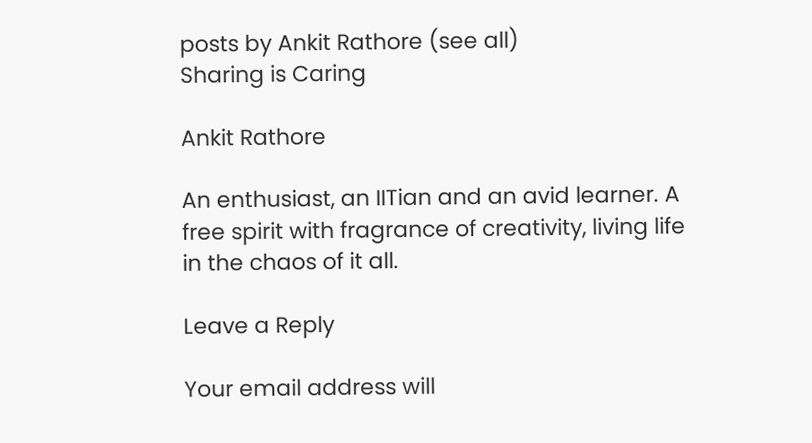posts by Ankit Rathore (see all)
Sharing is Caring

Ankit Rathore

An enthusiast, an IITian and an avid learner. A free spirit with fragrance of creativity, living life in the chaos of it all.

Leave a Reply

Your email address will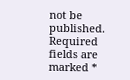not be published. Required fields are marked *